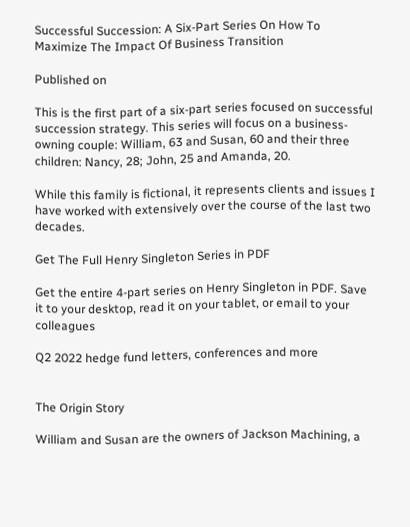Successful Succession: A Six-Part Series On How To Maximize The Impact Of Business Transition

Published on

This is the first part of a six-part series focused on successful succession strategy. This series will focus on a business-owning couple: William, 63 and Susan, 60 and their three children: Nancy, 28; John, 25 and Amanda, 20.

While this family is fictional, it represents clients and issues I have worked with extensively over the course of the last two decades.

Get The Full Henry Singleton Series in PDF

Get the entire 4-part series on Henry Singleton in PDF. Save it to your desktop, read it on your tablet, or email to your colleagues

Q2 2022 hedge fund letters, conferences and more


The Origin Story

William and Susan are the owners of Jackson Machining, a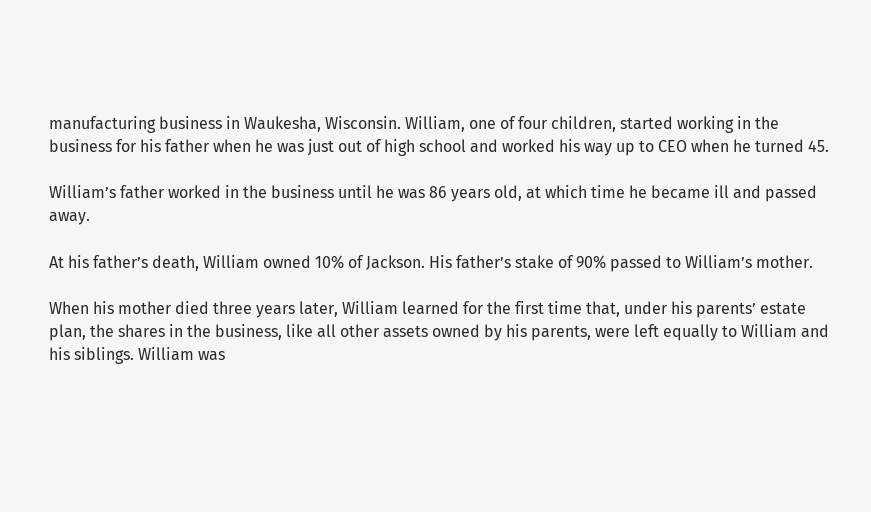manufacturing business in Waukesha, Wisconsin. William, one of four children, started working in the business for his father when he was just out of high school and worked his way up to CEO when he turned 45.

William’s father worked in the business until he was 86 years old, at which time he became ill and passed away.

At his father’s death, William owned 10% of Jackson. His father’s stake of 90% passed to William’s mother.

When his mother died three years later, William learned for the first time that, under his parents’ estate plan, the shares in the business, like all other assets owned by his parents, were left equally to William and his siblings. William was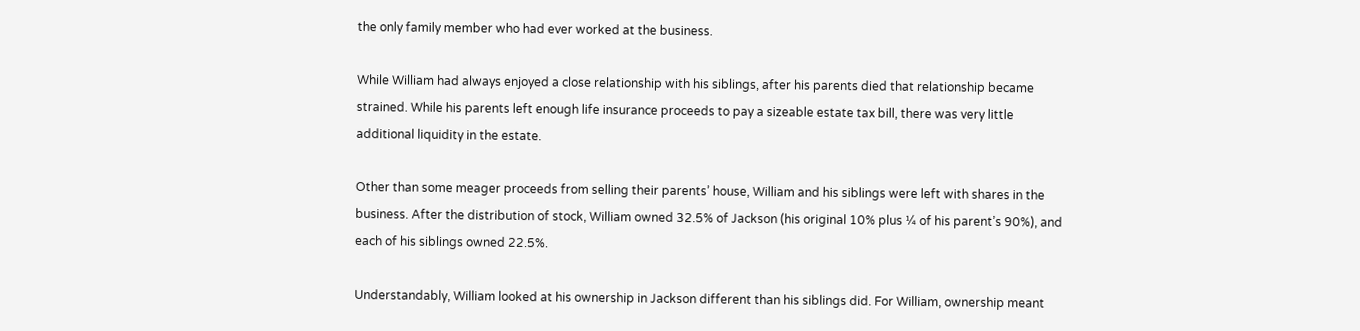the only family member who had ever worked at the business.

While William had always enjoyed a close relationship with his siblings, after his parents died that relationship became strained. While his parents left enough life insurance proceeds to pay a sizeable estate tax bill, there was very little additional liquidity in the estate.

Other than some meager proceeds from selling their parents’ house, William and his siblings were left with shares in the business. After the distribution of stock, William owned 32.5% of Jackson (his original 10% plus ¼ of his parent’s 90%), and each of his siblings owned 22.5%.

Understandably, William looked at his ownership in Jackson different than his siblings did. For William, ownership meant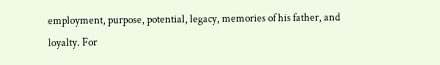employment, purpose, potential, legacy, memories of his father, and loyalty. For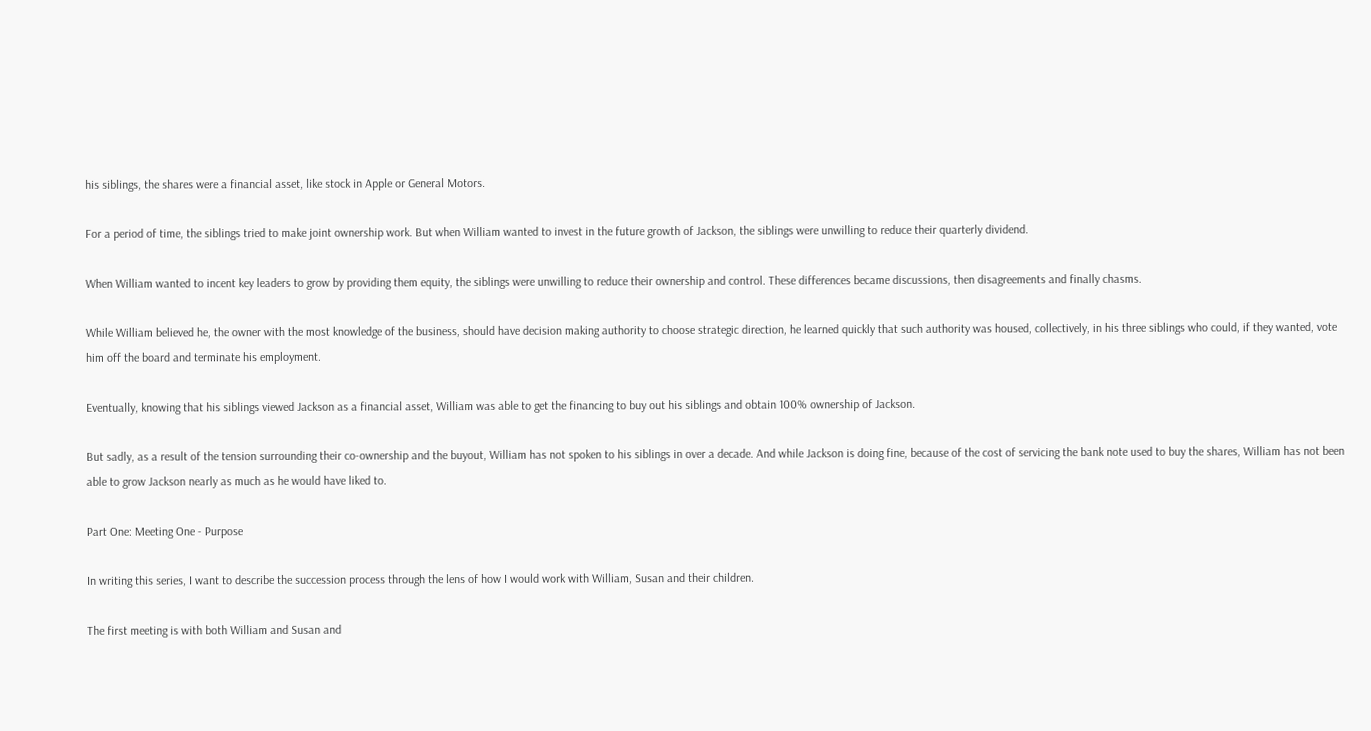his siblings, the shares were a financial asset, like stock in Apple or General Motors.

For a period of time, the siblings tried to make joint ownership work. But when William wanted to invest in the future growth of Jackson, the siblings were unwilling to reduce their quarterly dividend.

When William wanted to incent key leaders to grow by providing them equity, the siblings were unwilling to reduce their ownership and control. These differences became discussions, then disagreements and finally chasms.

While William believed he, the owner with the most knowledge of the business, should have decision making authority to choose strategic direction, he learned quickly that such authority was housed, collectively, in his three siblings who could, if they wanted, vote him off the board and terminate his employment.

Eventually, knowing that his siblings viewed Jackson as a financial asset, William was able to get the financing to buy out his siblings and obtain 100% ownership of Jackson.

But sadly, as a result of the tension surrounding their co-ownership and the buyout, William has not spoken to his siblings in over a decade. And while Jackson is doing fine, because of the cost of servicing the bank note used to buy the shares, William has not been able to grow Jackson nearly as much as he would have liked to.

Part One: Meeting One - Purpose

In writing this series, I want to describe the succession process through the lens of how I would work with William, Susan and their children.

The first meeting is with both William and Susan and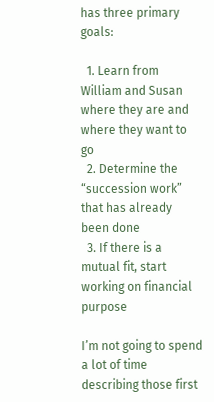has three primary goals:

  1. Learn from William and Susan where they are and where they want to go
  2. Determine the “succession work” that has already been done
  3. If there is a mutual fit, start working on financial purpose

I’m not going to spend a lot of time describing those first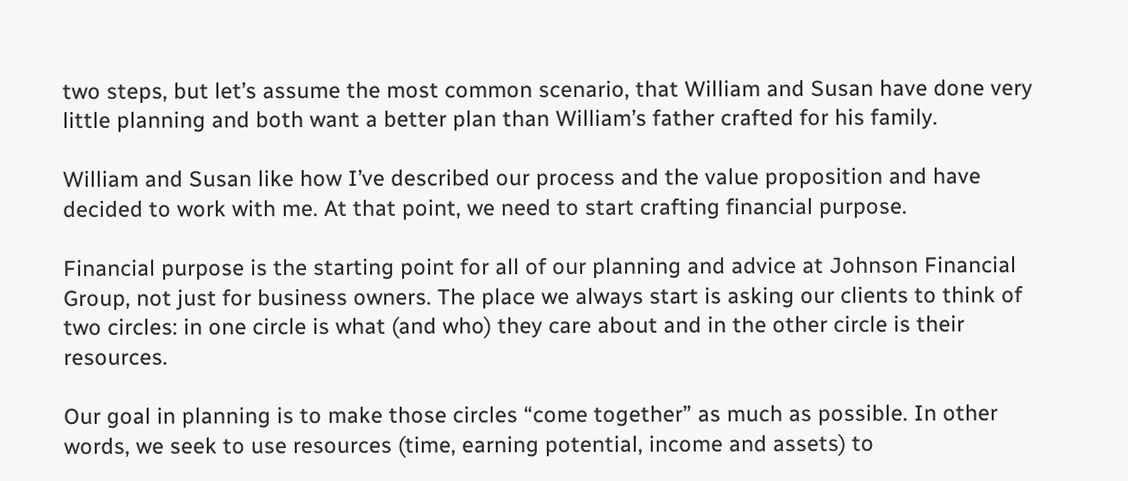two steps, but let’s assume the most common scenario, that William and Susan have done very little planning and both want a better plan than William’s father crafted for his family.

William and Susan like how I’ve described our process and the value proposition and have decided to work with me. At that point, we need to start crafting financial purpose.

Financial purpose is the starting point for all of our planning and advice at Johnson Financial Group, not just for business owners. The place we always start is asking our clients to think of two circles: in one circle is what (and who) they care about and in the other circle is their resources.

Our goal in planning is to make those circles “come together” as much as possible. In other words, we seek to use resources (time, earning potential, income and assets) to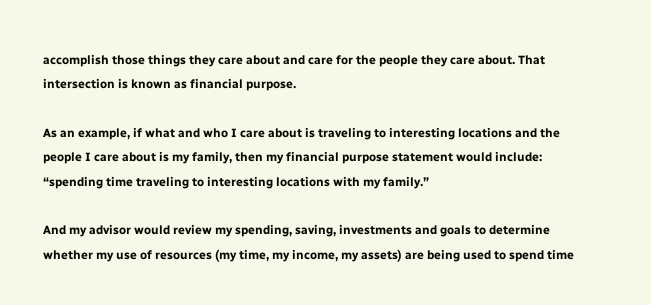accomplish those things they care about and care for the people they care about. That intersection is known as financial purpose.

As an example, if what and who I care about is traveling to interesting locations and the people I care about is my family, then my financial purpose statement would include: “spending time traveling to interesting locations with my family.”

And my advisor would review my spending, saving, investments and goals to determine whether my use of resources (my time, my income, my assets) are being used to spend time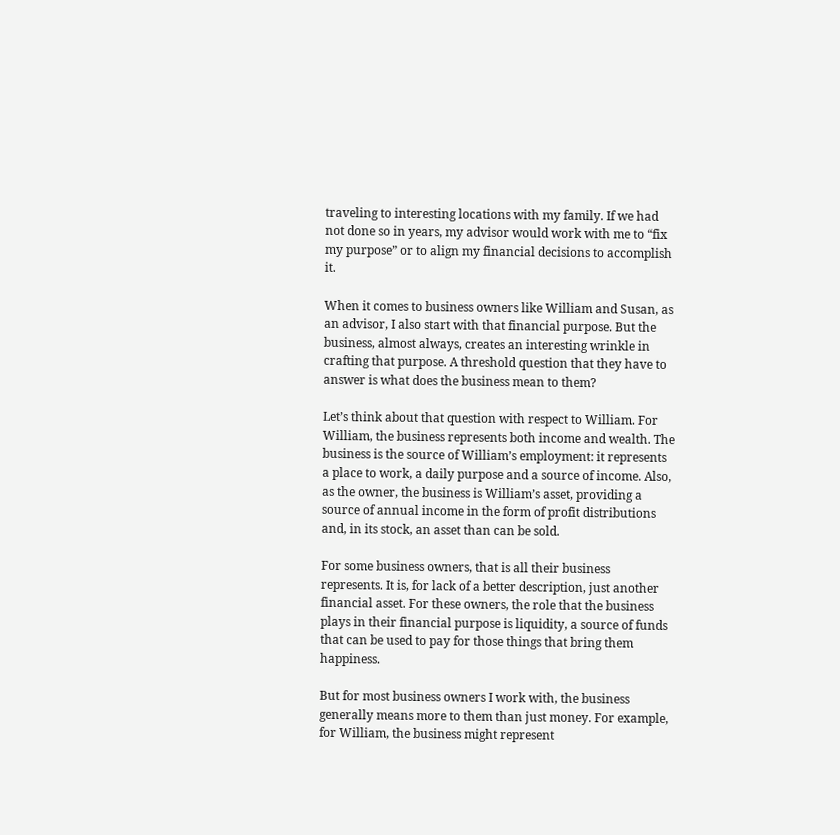traveling to interesting locations with my family. If we had not done so in years, my advisor would work with me to “fix my purpose” or to align my financial decisions to accomplish it.

When it comes to business owners like William and Susan, as an advisor, I also start with that financial purpose. But the business, almost always, creates an interesting wrinkle in crafting that purpose. A threshold question that they have to answer is what does the business mean to them?

Let’s think about that question with respect to William. For William, the business represents both income and wealth. The business is the source of William’s employment: it represents a place to work, a daily purpose and a source of income. Also, as the owner, the business is William’s asset, providing a source of annual income in the form of profit distributions and, in its stock, an asset than can be sold.

For some business owners, that is all their business represents. It is, for lack of a better description, just another financial asset. For these owners, the role that the business plays in their financial purpose is liquidity, a source of funds that can be used to pay for those things that bring them happiness.

But for most business owners I work with, the business generally means more to them than just money. For example, for William, the business might represent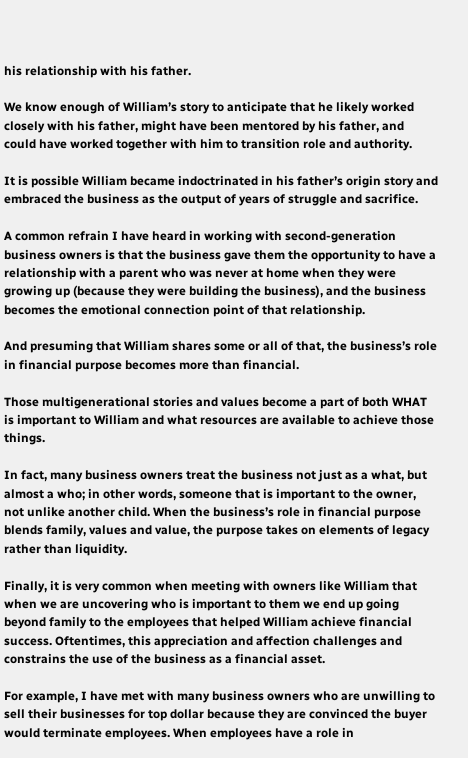his relationship with his father.

We know enough of William’s story to anticipate that he likely worked closely with his father, might have been mentored by his father, and could have worked together with him to transition role and authority.

It is possible William became indoctrinated in his father’s origin story and embraced the business as the output of years of struggle and sacrifice.

A common refrain I have heard in working with second-generation business owners is that the business gave them the opportunity to have a relationship with a parent who was never at home when they were growing up (because they were building the business), and the business becomes the emotional connection point of that relationship.

And presuming that William shares some or all of that, the business’s role in financial purpose becomes more than financial.

Those multigenerational stories and values become a part of both WHAT is important to William and what resources are available to achieve those things.

In fact, many business owners treat the business not just as a what, but almost a who; in other words, someone that is important to the owner, not unlike another child. When the business’s role in financial purpose blends family, values and value, the purpose takes on elements of legacy rather than liquidity.

Finally, it is very common when meeting with owners like William that when we are uncovering who is important to them we end up going beyond family to the employees that helped William achieve financial success. Oftentimes, this appreciation and affection challenges and constrains the use of the business as a financial asset.

For example, I have met with many business owners who are unwilling to sell their businesses for top dollar because they are convinced the buyer would terminate employees. When employees have a role in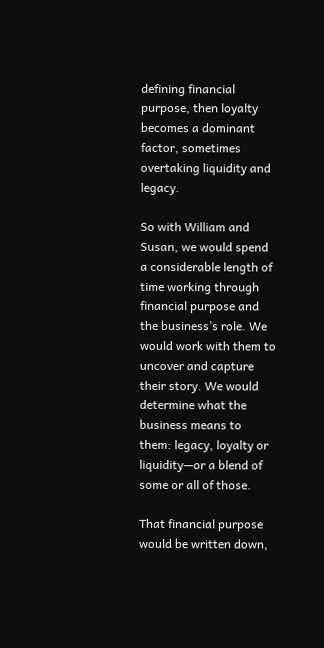defining financial purpose, then loyalty becomes a dominant factor, sometimes overtaking liquidity and legacy.

So with William and Susan, we would spend a considerable length of time working through financial purpose and the business’s role. We would work with them to uncover and capture their story. We would determine what the business means to them: legacy, loyalty or liquidity—or a blend of some or all of those.

That financial purpose would be written down,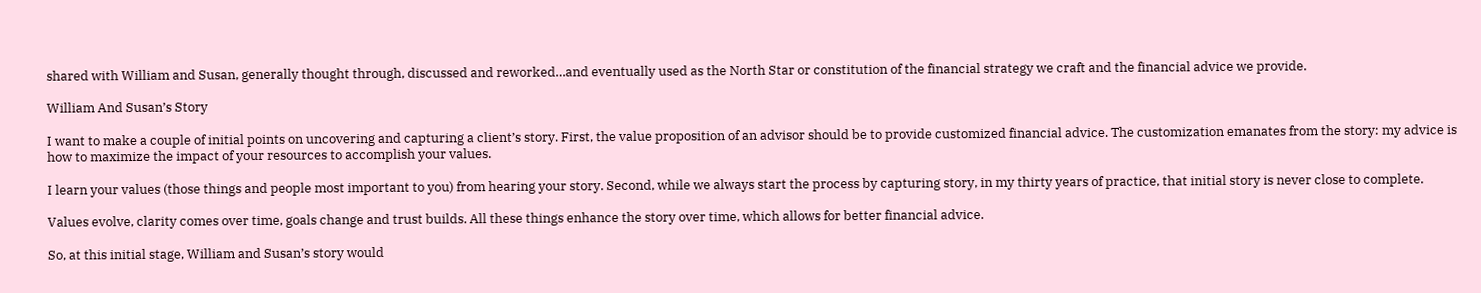shared with William and Susan, generally thought through, discussed and reworked…and eventually used as the North Star or constitution of the financial strategy we craft and the financial advice we provide.

William And Susan’s Story

I want to make a couple of initial points on uncovering and capturing a client’s story. First, the value proposition of an advisor should be to provide customized financial advice. The customization emanates from the story: my advice is how to maximize the impact of your resources to accomplish your values.

I learn your values (those things and people most important to you) from hearing your story. Second, while we always start the process by capturing story, in my thirty years of practice, that initial story is never close to complete.

Values evolve, clarity comes over time, goals change and trust builds. All these things enhance the story over time, which allows for better financial advice.

So, at this initial stage, William and Susan’s story would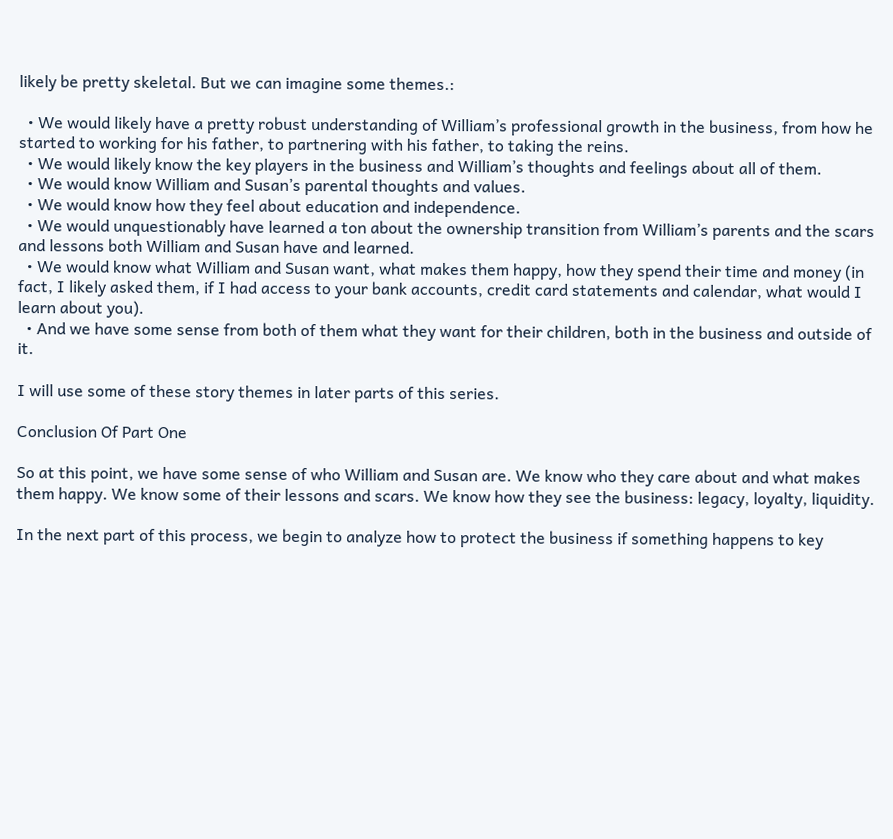likely be pretty skeletal. But we can imagine some themes.:

  • We would likely have a pretty robust understanding of William’s professional growth in the business, from how he started to working for his father, to partnering with his father, to taking the reins.
  • We would likely know the key players in the business and William’s thoughts and feelings about all of them.
  • We would know William and Susan’s parental thoughts and values.
  • We would know how they feel about education and independence.
  • We would unquestionably have learned a ton about the ownership transition from William’s parents and the scars and lessons both William and Susan have and learned.
  • We would know what William and Susan want, what makes them happy, how they spend their time and money (in fact, I likely asked them, if I had access to your bank accounts, credit card statements and calendar, what would I learn about you).
  • And we have some sense from both of them what they want for their children, both in the business and outside of it.

I will use some of these story themes in later parts of this series.

Conclusion Of Part One

So at this point, we have some sense of who William and Susan are. We know who they care about and what makes them happy. We know some of their lessons and scars. We know how they see the business: legacy, loyalty, liquidity.

In the next part of this process, we begin to analyze how to protect the business if something happens to key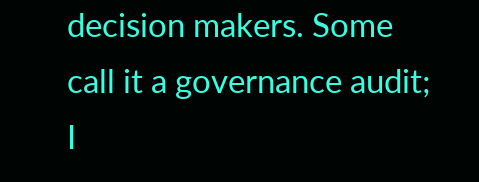decision makers. Some call it a governance audit; I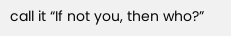call it “If not you, then who?”